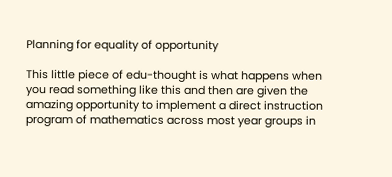Planning for equality of opportunity

This little piece of edu-thought is what happens when you read something like this and then are given the amazing opportunity to implement a direct instruction program of mathematics across most year groups in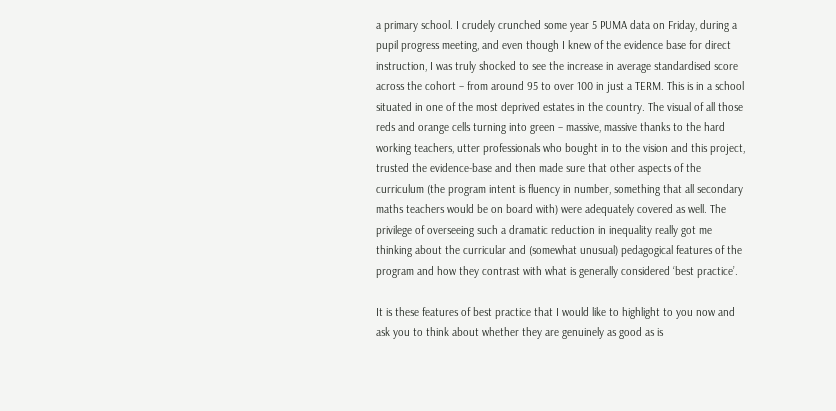a primary school. I crudely crunched some year 5 PUMA data on Friday, during a pupil progress meeting, and even though I knew of the evidence base for direct instruction, I was truly shocked to see the increase in average standardised score across the cohort – from around 95 to over 100 in just a TERM. This is in a school situated in one of the most deprived estates in the country. The visual of all those reds and orange cells turning into green – massive, massive thanks to the hard working teachers, utter professionals who bought in to the vision and this project, trusted the evidence-base and then made sure that other aspects of the curriculum (the program intent is fluency in number, something that all secondary maths teachers would be on board with) were adequately covered as well. The privilege of overseeing such a dramatic reduction in inequality really got me thinking about the curricular and (somewhat unusual) pedagogical features of the program and how they contrast with what is generally considered ‘best practice’.

It is these features of best practice that I would like to highlight to you now and ask you to think about whether they are genuinely as good as is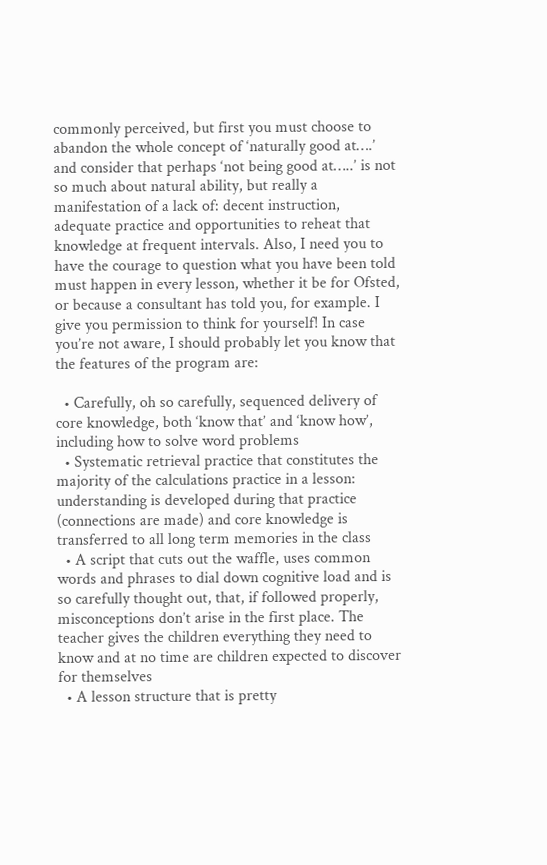commonly perceived, but first you must choose to abandon the whole concept of ‘naturally good at….’ and consider that perhaps ‘not being good at…..’ is not so much about natural ability, but really a manifestation of a lack of: decent instruction, adequate practice and opportunities to reheat that knowledge at frequent intervals. Also, I need you to have the courage to question what you have been told must happen in every lesson, whether it be for Ofsted, or because a consultant has told you, for example. I give you permission to think for yourself! In case you’re not aware, I should probably let you know that the features of the program are:

  • Carefully, oh so carefully, sequenced delivery of core knowledge, both ‘know that’ and ‘know how’, including how to solve word problems
  • Systematic retrieval practice that constitutes the majority of the calculations practice in a lesson: understanding is developed during that practice (connections are made) and core knowledge is transferred to all long term memories in the class
  • A script that cuts out the waffle, uses common words and phrases to dial down cognitive load and is so carefully thought out, that, if followed properly, misconceptions don’t arise in the first place. The teacher gives the children everything they need to know and at no time are children expected to discover for themselves
  • A lesson structure that is pretty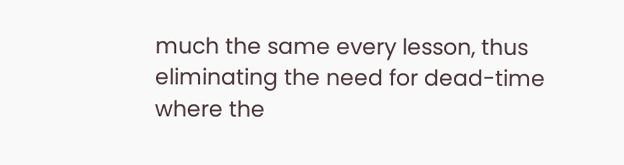much the same every lesson, thus eliminating the need for dead-time where the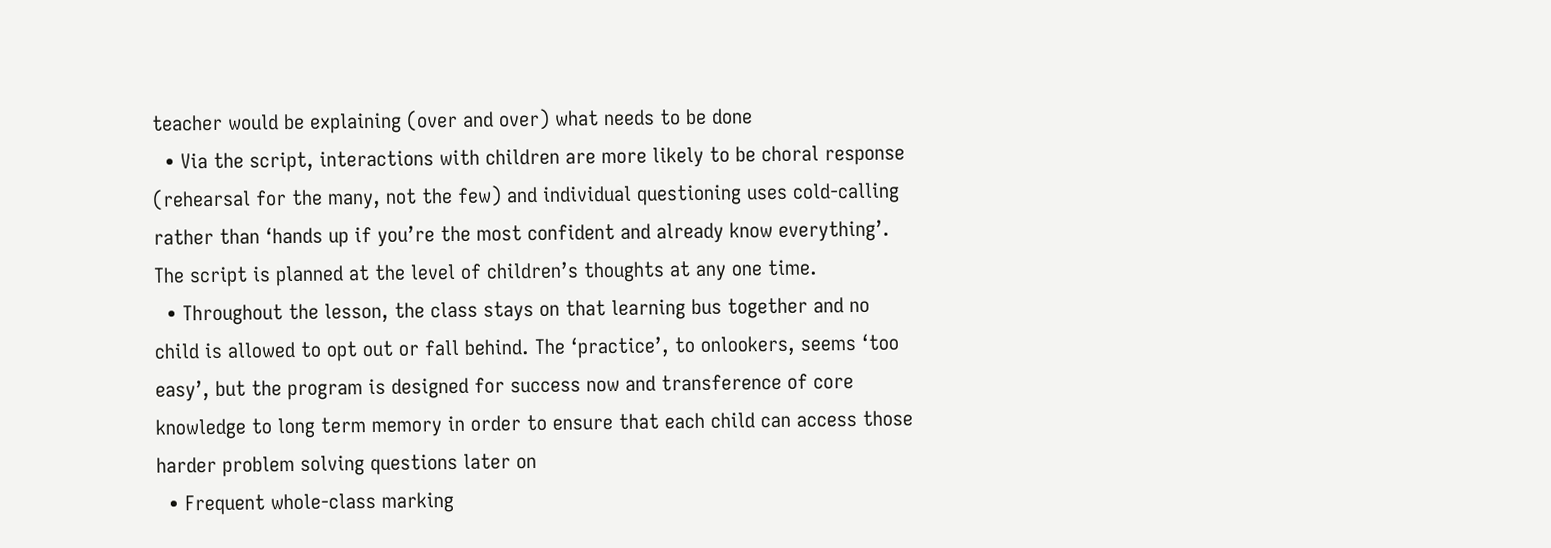teacher would be explaining (over and over) what needs to be done
  • Via the script, interactions with children are more likely to be choral response (rehearsal for the many, not the few) and individual questioning uses cold-calling rather than ‘hands up if you’re the most confident and already know everything’. The script is planned at the level of children’s thoughts at any one time.
  • Throughout the lesson, the class stays on that learning bus together and no child is allowed to opt out or fall behind. The ‘practice’, to onlookers, seems ‘too easy’, but the program is designed for success now and transference of core knowledge to long term memory in order to ensure that each child can access those harder problem solving questions later on
  • Frequent whole-class marking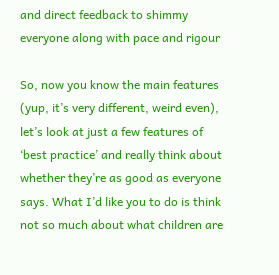and direct feedback to shimmy everyone along with pace and rigour

So, now you know the main features (yup, it’s very different, weird even), let’s look at just a few features of ‘best practice’ and really think about whether they’re as good as everyone says. What I’d like you to do is think not so much about what children are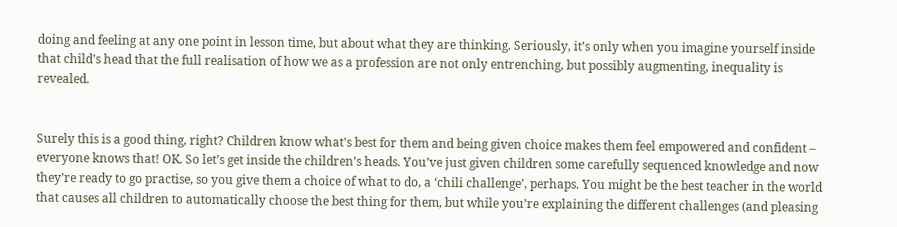doing and feeling at any one point in lesson time, but about what they are thinking. Seriously, it’s only when you imagine yourself inside that child’s head that the full realisation of how we as a profession are not only entrenching, but possibly augmenting, inequality is revealed.


Surely this is a good thing, right? Children know what’s best for them and being given choice makes them feel empowered and confident – everyone knows that! OK. So let’s get inside the children’s heads. You’ve just given children some carefully sequenced knowledge and now they’re ready to go practise, so you give them a choice of what to do, a ‘chili challenge’, perhaps. You might be the best teacher in the world that causes all children to automatically choose the best thing for them, but while you’re explaining the different challenges (and pleasing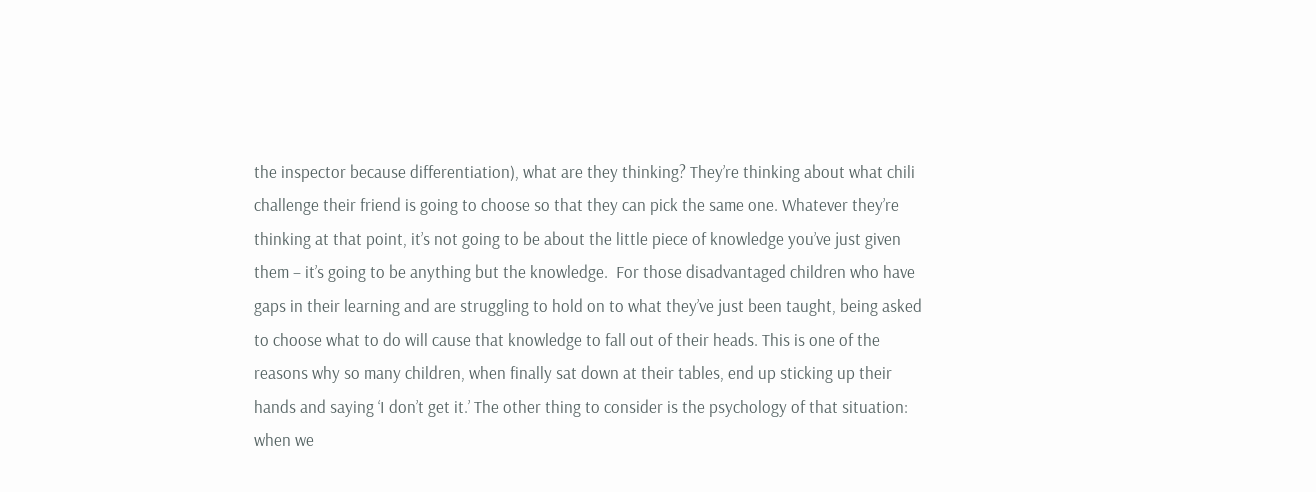the inspector because differentiation), what are they thinking? They’re thinking about what chili challenge their friend is going to choose so that they can pick the same one. Whatever they’re thinking at that point, it’s not going to be about the little piece of knowledge you’ve just given them – it’s going to be anything but the knowledge.  For those disadvantaged children who have gaps in their learning and are struggling to hold on to what they’ve just been taught, being asked to choose what to do will cause that knowledge to fall out of their heads. This is one of the reasons why so many children, when finally sat down at their tables, end up sticking up their hands and saying ‘I don’t get it.’ The other thing to consider is the psychology of that situation: when we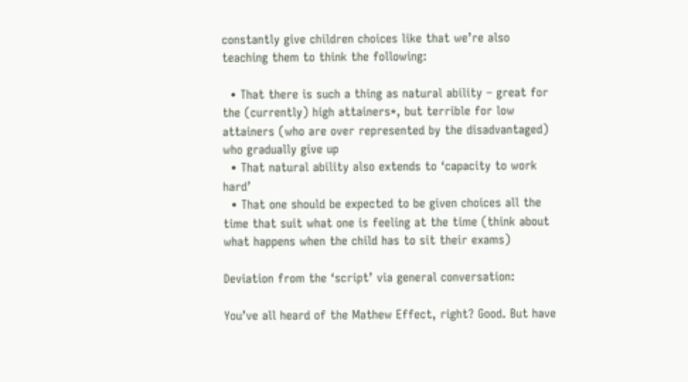constantly give children choices like that we’re also teaching them to think the following:

  • That there is such a thing as natural ability – great for the (currently) high attainers*, but terrible for low attainers (who are over represented by the disadvantaged) who gradually give up
  • That natural ability also extends to ‘capacity to work hard’
  • That one should be expected to be given choices all the time that suit what one is feeling at the time (think about what happens when the child has to sit their exams)

Deviation from the ‘script’ via general conversation:

You’ve all heard of the Mathew Effect, right? Good. But have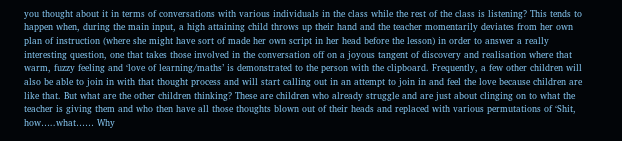you thought about it in terms of conversations with various individuals in the class while the rest of the class is listening? This tends to happen when, during the main input, a high attaining child throws up their hand and the teacher momentarily deviates from her own plan of instruction (where she might have sort of made her own script in her head before the lesson) in order to answer a really interesting question, one that takes those involved in the conversation off on a joyous tangent of discovery and realisation where that warm, fuzzy feeling and ‘love of learning/maths’ is demonstrated to the person with the clipboard. Frequently, a few other children will also be able to join in with that thought process and will start calling out in an attempt to join in and feel the love because children are like that. But what are the other children thinking? These are children who already struggle and are just about clinging on to what the teacher is giving them and who then have all those thoughts blown out of their heads and replaced with various permutations of ‘Shit, how…..what…… Why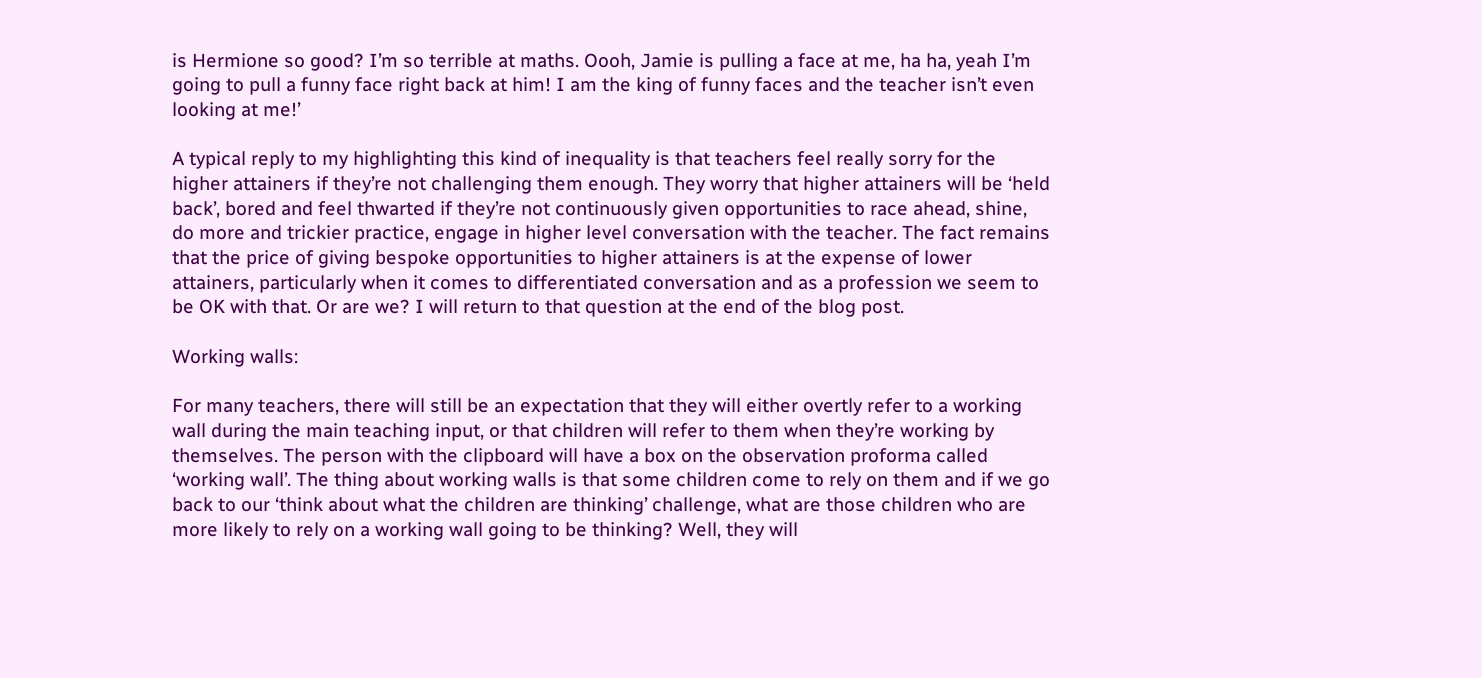is Hermione so good? I’m so terrible at maths. Oooh, Jamie is pulling a face at me, ha ha, yeah I’m going to pull a funny face right back at him! I am the king of funny faces and the teacher isn’t even looking at me!’

A typical reply to my highlighting this kind of inequality is that teachers feel really sorry for the higher attainers if they’re not challenging them enough. They worry that higher attainers will be ‘held back’, bored and feel thwarted if they’re not continuously given opportunities to race ahead, shine, do more and trickier practice, engage in higher level conversation with the teacher. The fact remains that the price of giving bespoke opportunities to higher attainers is at the expense of lower attainers, particularly when it comes to differentiated conversation and as a profession we seem to be OK with that. Or are we? I will return to that question at the end of the blog post.

Working walls:

For many teachers, there will still be an expectation that they will either overtly refer to a working wall during the main teaching input, or that children will refer to them when they’re working by themselves. The person with the clipboard will have a box on the observation proforma called ‘working wall’. The thing about working walls is that some children come to rely on them and if we go back to our ‘think about what the children are thinking’ challenge, what are those children who are more likely to rely on a working wall going to be thinking? Well, they will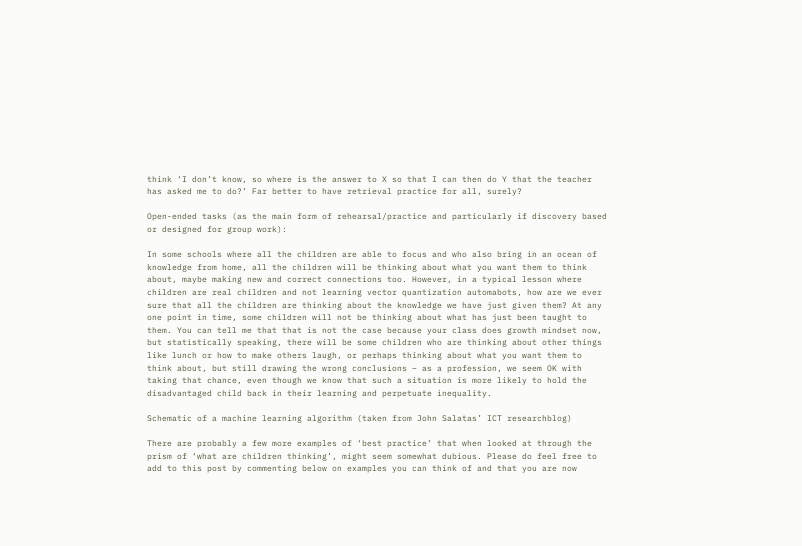think ‘I don’t know, so where is the answer to X so that I can then do Y that the teacher has asked me to do?’ Far better to have retrieval practice for all, surely?

Open-ended tasks (as the main form of rehearsal/practice and particularly if discovery based or designed for group work):

In some schools where all the children are able to focus and who also bring in an ocean of knowledge from home, all the children will be thinking about what you want them to think about, maybe making new and correct connections too. However, in a typical lesson where children are real children and not learning vector quantization automabots, how are we ever sure that all the children are thinking about the knowledge we have just given them? At any one point in time, some children will not be thinking about what has just been taught to them. You can tell me that that is not the case because your class does growth mindset now, but statistically speaking, there will be some children who are thinking about other things like lunch or how to make others laugh, or perhaps thinking about what you want them to think about, but still drawing the wrong conclusions – as a profession, we seem OK with taking that chance, even though we know that such a situation is more likely to hold the disadvantaged child back in their learning and perpetuate inequality.

Schematic of a machine learning algorithm (taken from John Salatas’ ICT researchblog)

There are probably a few more examples of ‘best practice’ that when looked at through the prism of ‘what are children thinking’, might seem somewhat dubious. Please do feel free to add to this post by commenting below on examples you can think of and that you are now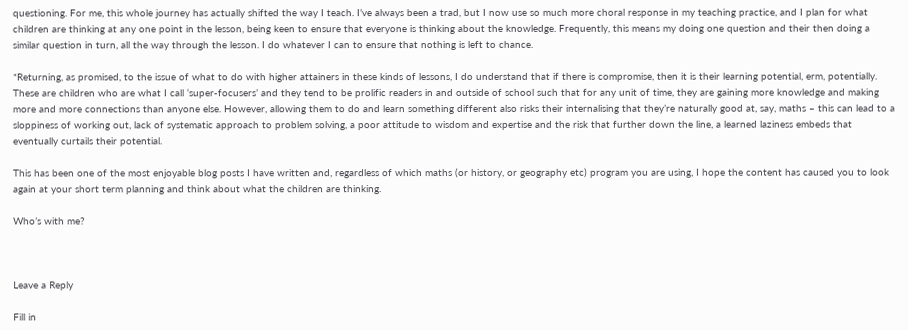questioning. For me, this whole journey has actually shifted the way I teach. I’ve always been a trad, but I now use so much more choral response in my teaching practice, and I plan for what children are thinking at any one point in the lesson, being keen to ensure that everyone is thinking about the knowledge. Frequently, this means my doing one question and their then doing a similar question in turn, all the way through the lesson. I do whatever I can to ensure that nothing is left to chance.

*Returning, as promised, to the issue of what to do with higher attainers in these kinds of lessons, I do understand that if there is compromise, then it is their learning potential, erm, potentially. These are children who are what I call ‘super-focusers’ and they tend to be prolific readers in and outside of school such that for any unit of time, they are gaining more knowledge and making more and more connections than anyone else. However, allowing them to do and learn something different also risks their internalising that they’re naturally good at, say, maths – this can lead to a sloppiness of working out, lack of systematic approach to problem solving, a poor attitude to wisdom and expertise and the risk that further down the line, a learned laziness embeds that eventually curtails their potential.

This has been one of the most enjoyable blog posts I have written and, regardless of which maths (or history, or geography etc) program you are using, I hope the content has caused you to look again at your short term planning and think about what the children are thinking.

Who’s with me?



Leave a Reply

Fill in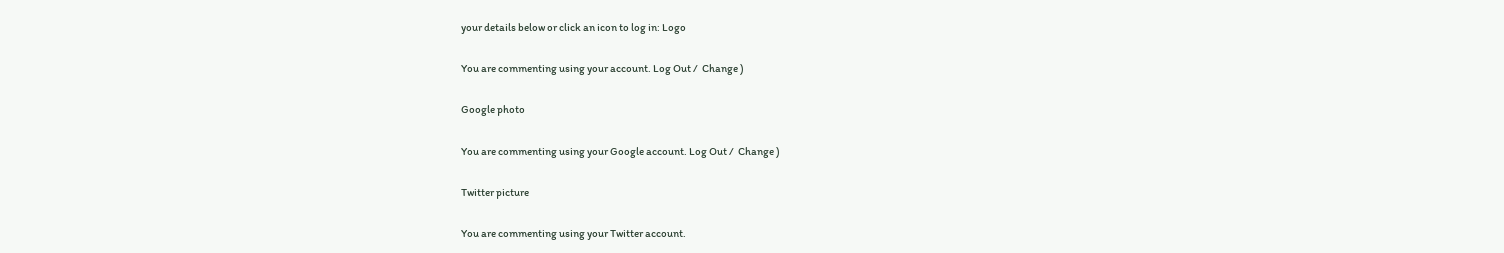your details below or click an icon to log in: Logo

You are commenting using your account. Log Out /  Change )

Google photo

You are commenting using your Google account. Log Out /  Change )

Twitter picture

You are commenting using your Twitter account.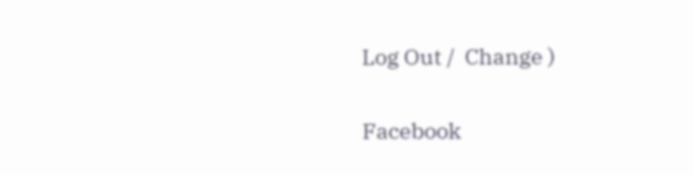Log Out /  Change )

Facebook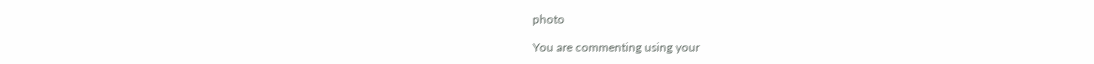photo

You are commenting using your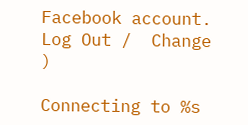Facebook account. Log Out /  Change )

Connecting to %s